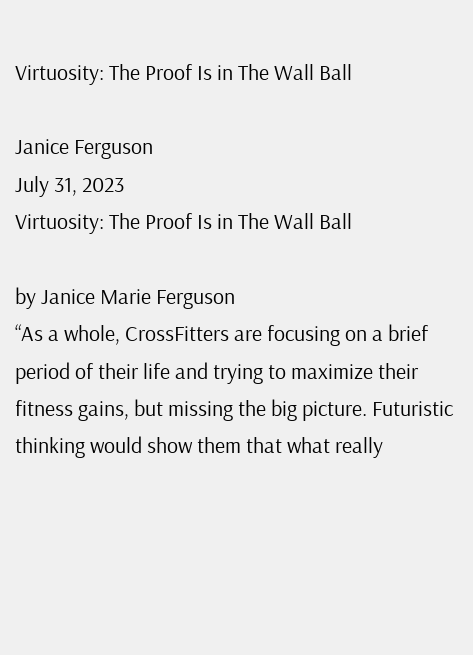Virtuosity: The Proof Is in The Wall Ball

Janice Ferguson
July 31, 2023
Virtuosity: The Proof Is in The Wall Ball

by Janice Marie Ferguson
“As a whole, CrossFitters are focusing on a brief period of their life and trying to maximize their fitness gains, but missing the big picture. Futuristic thinking would show them that what really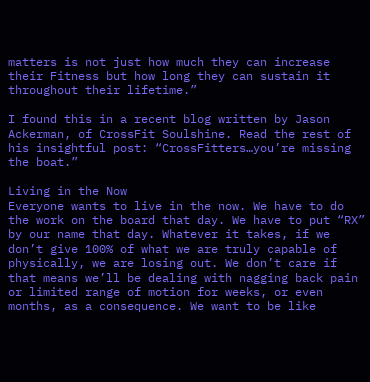matters is not just how much they can increase their Fitness but how long they can sustain it throughout their lifetime.”

I found this in a recent blog written by Jason Ackerman, of CrossFit Soulshine. Read the rest of his insightful post: “CrossFitters…you’re missing the boat.”

Living in the Now
Everyone wants to live in the now. We have to do the work on the board that day. We have to put “RX” by our name that day. Whatever it takes, if we don’t give 100% of what we are truly capable of physically, we are losing out. We don’t care if that means we’ll be dealing with nagging back pain or limited range of motion for weeks, or even months, as a consequence. We want to be like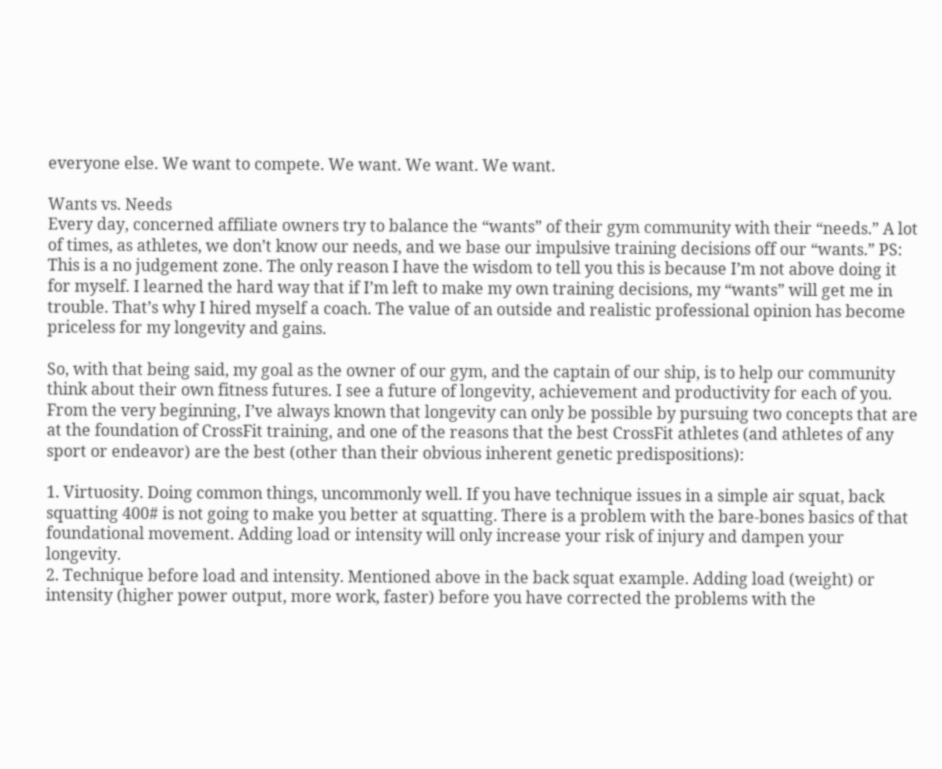everyone else. We want to compete. We want. We want. We want.

Wants vs. Needs
Every day, concerned affiliate owners try to balance the “wants” of their gym community with their “needs.” A lot of times, as athletes, we don’t know our needs, and we base our impulsive training decisions off our “wants.” PS: This is a no judgement zone. The only reason I have the wisdom to tell you this is because I’m not above doing it for myself. I learned the hard way that if I’m left to make my own training decisions, my “wants” will get me in trouble. That’s why I hired myself a coach. The value of an outside and realistic professional opinion has become priceless for my longevity and gains.

So, with that being said, my goal as the owner of our gym, and the captain of our ship, is to help our community think about their own fitness futures. I see a future of longevity, achievement and productivity for each of you. From the very beginning, I’ve always known that longevity can only be possible by pursuing two concepts that are at the foundation of CrossFit training, and one of the reasons that the best CrossFit athletes (and athletes of any sport or endeavor) are the best (other than their obvious inherent genetic predispositions):

1. Virtuosity. Doing common things, uncommonly well. If you have technique issues in a simple air squat, back squatting 400# is not going to make you better at squatting. There is a problem with the bare-bones basics of that foundational movement. Adding load or intensity will only increase your risk of injury and dampen your longevity.
2. Technique before load and intensity. Mentioned above in the back squat example. Adding load (weight) or intensity (higher power output, more work, faster) before you have corrected the problems with the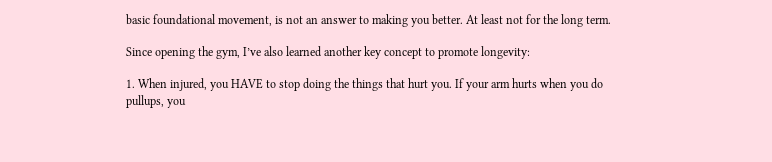basic foundational movement, is not an answer to making you better. At least not for the long term.

Since opening the gym, I’ve also learned another key concept to promote longevity:

1. When injured, you HAVE to stop doing the things that hurt you. If your arm hurts when you do pullups, you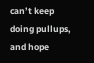can’t keep doing pullups, and hope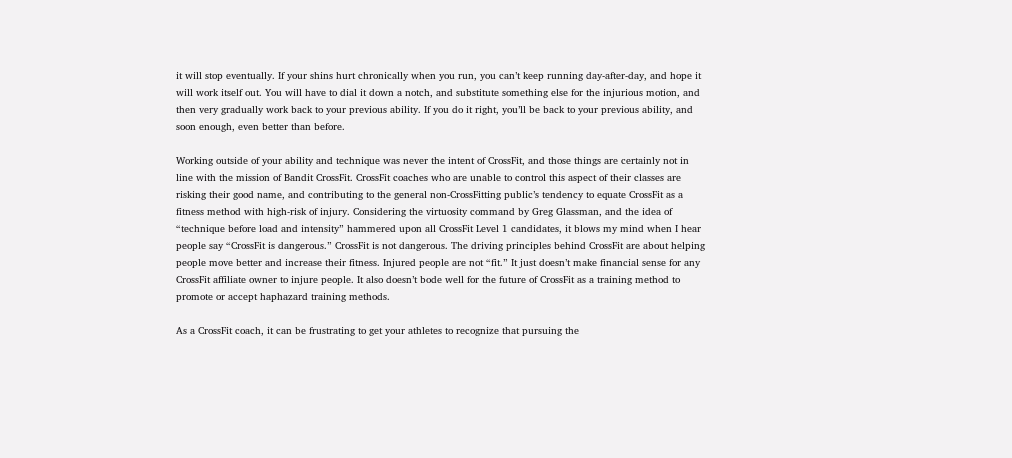it will stop eventually. If your shins hurt chronically when you run, you can’t keep running day-after-day, and hope it will work itself out. You will have to dial it down a notch, and substitute something else for the injurious motion, and then very gradually work back to your previous ability. If you do it right, you’ll be back to your previous ability, and soon enough, even better than before.

Working outside of your ability and technique was never the intent of CrossFit, and those things are certainly not in line with the mission of Bandit CrossFit. CrossFit coaches who are unable to control this aspect of their classes are risking their good name, and contributing to the general non-CrossFitting public’s tendency to equate CrossFit as a fitness method with high-risk of injury. Considering the virtuosity command by Greg Glassman, and the idea of “technique before load and intensity” hammered upon all CrossFit Level 1 candidates, it blows my mind when I hear people say “CrossFit is dangerous.” CrossFit is not dangerous. The driving principles behind CrossFit are about helping people move better and increase their fitness. Injured people are not “fit.” It just doesn’t make financial sense for any CrossFit affiliate owner to injure people. It also doesn’t bode well for the future of CrossFit as a training method to promote or accept haphazard training methods.

As a CrossFit coach, it can be frustrating to get your athletes to recognize that pursuing the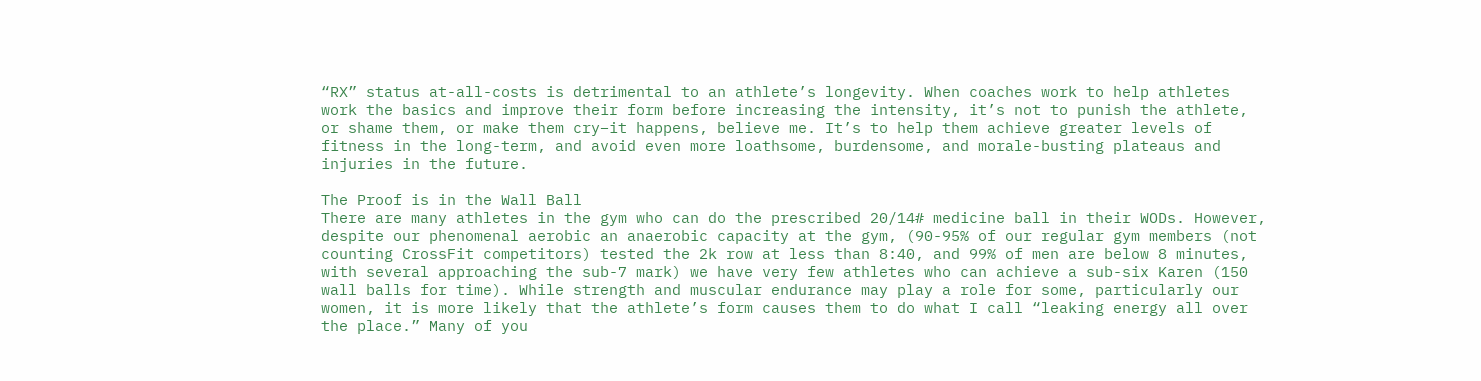“RX” status at-all-costs is detrimental to an athlete’s longevity. When coaches work to help athletes work the basics and improve their form before increasing the intensity, it’s not to punish the athlete, or shame them, or make them cry–it happens, believe me. It’s to help them achieve greater levels of fitness in the long-term, and avoid even more loathsome, burdensome, and morale-busting plateaus and injuries in the future.

The Proof is in the Wall Ball
There are many athletes in the gym who can do the prescribed 20/14# medicine ball in their WODs. However, despite our phenomenal aerobic an anaerobic capacity at the gym, (90-95% of our regular gym members (not counting CrossFit competitors) tested the 2k row at less than 8:40, and 99% of men are below 8 minutes, with several approaching the sub-7 mark) we have very few athletes who can achieve a sub-six Karen (150 wall balls for time). While strength and muscular endurance may play a role for some, particularly our women, it is more likely that the athlete’s form causes them to do what I call “leaking energy all over the place.” Many of you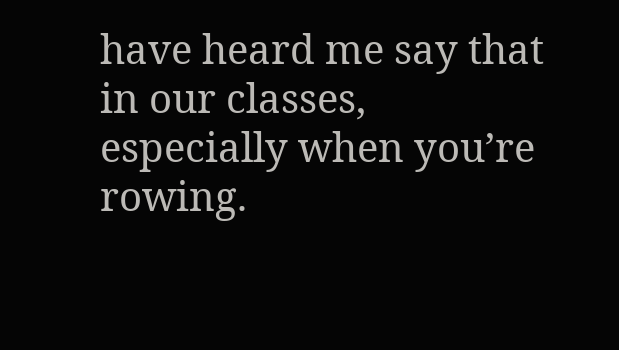have heard me say that in our classes, especially when you’re rowing.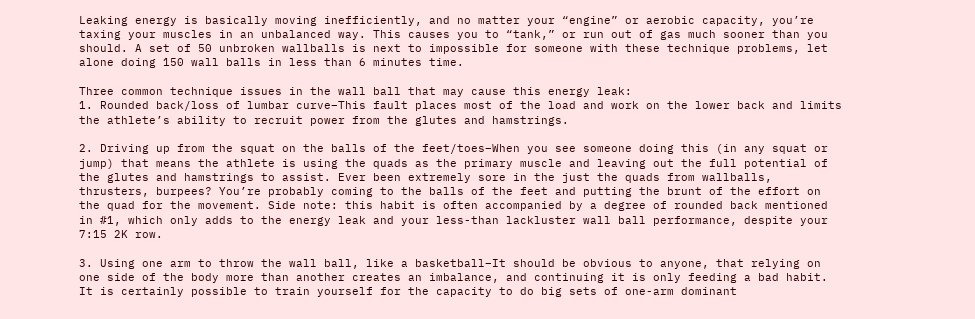Leaking energy is basically moving inefficiently, and no matter your “engine” or aerobic capacity, you’re taxing your muscles in an unbalanced way. This causes you to “tank,” or run out of gas much sooner than you should. A set of 50 unbroken wallballs is next to impossible for someone with these technique problems, let alone doing 150 wall balls in less than 6 minutes time.

Three common technique issues in the wall ball that may cause this energy leak:
1. Rounded back/loss of lumbar curve–This fault places most of the load and work on the lower back and limits the athlete’s ability to recruit power from the glutes and hamstrings.

2. Driving up from the squat on the balls of the feet/toes–When you see someone doing this (in any squat or jump) that means the athlete is using the quads as the primary muscle and leaving out the full potential of the glutes and hamstrings to assist. Ever been extremely sore in the just the quads from wallballs, thrusters, burpees? You’re probably coming to the balls of the feet and putting the brunt of the effort on the quad for the movement. Side note: this habit is often accompanied by a degree of rounded back mentioned in #1, which only adds to the energy leak and your less-than lackluster wall ball performance, despite your 7:15 2K row.

3. Using one arm to throw the wall ball, like a basketball–It should be obvious to anyone, that relying on one side of the body more than another creates an imbalance, and continuing it is only feeding a bad habit. It is certainly possible to train yourself for the capacity to do big sets of one-arm dominant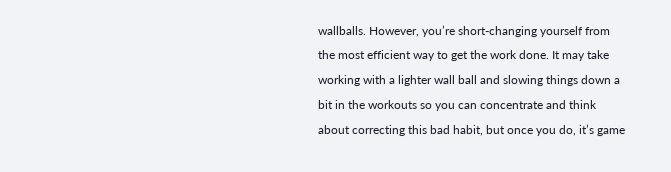wallballs. However, you’re short-changing yourself from the most efficient way to get the work done. It may take working with a lighter wall ball and slowing things down a bit in the workouts so you can concentrate and think about correcting this bad habit, but once you do, it’s game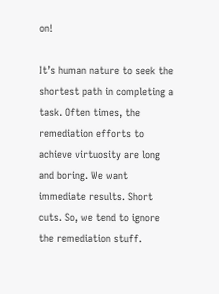on!

It’s human nature to seek the shortest path in completing a task. Often times, the remediation efforts to achieve virtuosity are long and boring. We want immediate results. Short cuts. So, we tend to ignore the remediation stuff.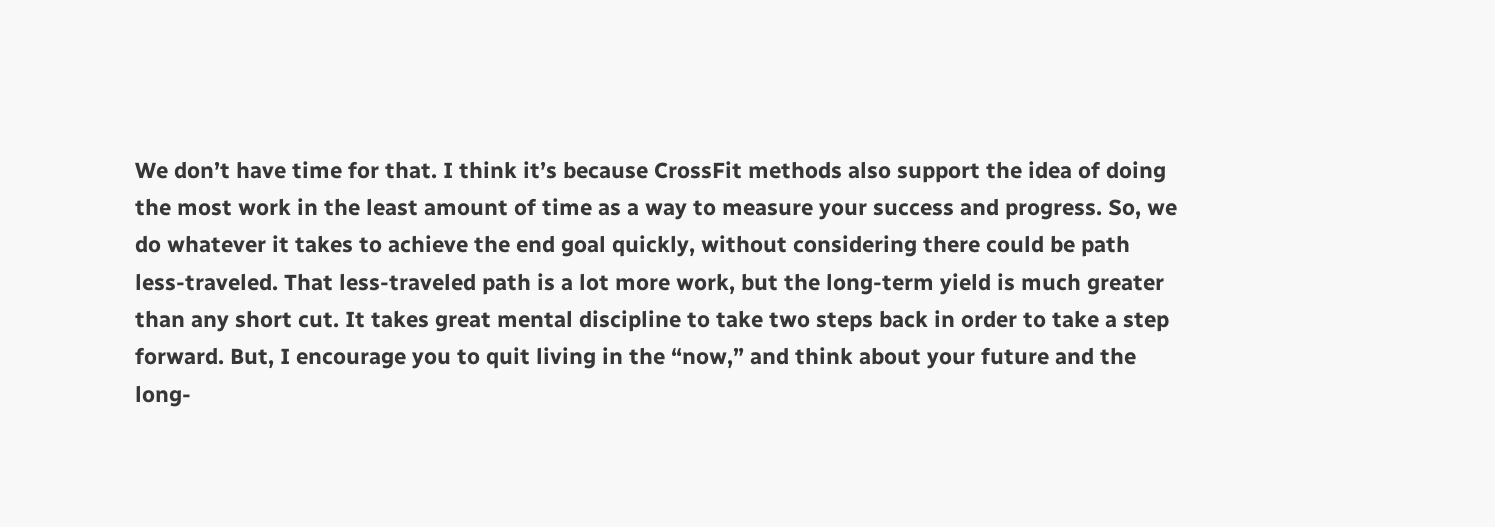We don’t have time for that. I think it’s because CrossFit methods also support the idea of doing the most work in the least amount of time as a way to measure your success and progress. So, we do whatever it takes to achieve the end goal quickly, without considering there could be path less-traveled. That less-traveled path is a lot more work, but the long-term yield is much greater than any short cut. It takes great mental discipline to take two steps back in order to take a step forward. But, I encourage you to quit living in the “now,” and think about your future and the long-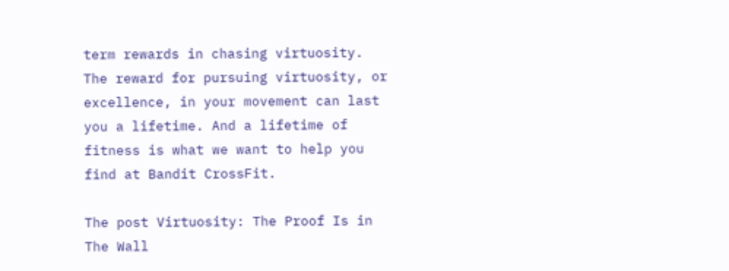term rewards in chasing virtuosity. The reward for pursuing virtuosity, or excellence, in your movement can last you a lifetime. And a lifetime of fitness is what we want to help you find at Bandit CrossFit.

The post Virtuosity: The Proof Is in The Wall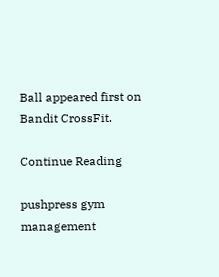Ball appeared first on Bandit CrossFit.

Continue Reading

pushpress gym management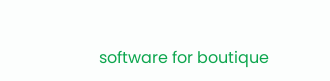software for boutique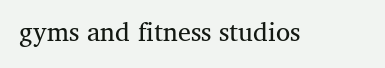gyms and fitness studios